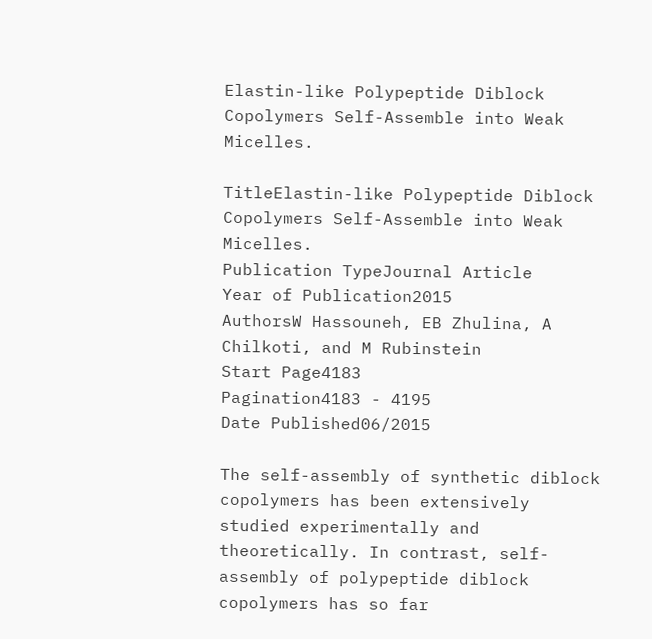Elastin-like Polypeptide Diblock Copolymers Self-Assemble into Weak Micelles.

TitleElastin-like Polypeptide Diblock Copolymers Self-Assemble into Weak Micelles.
Publication TypeJournal Article
Year of Publication2015
AuthorsW Hassouneh, EB Zhulina, A Chilkoti, and M Rubinstein
Start Page4183
Pagination4183 - 4195
Date Published06/2015

The self-assembly of synthetic diblock copolymers has been extensively studied experimentally and theoretically. In contrast, self-assembly of polypeptide diblock copolymers has so far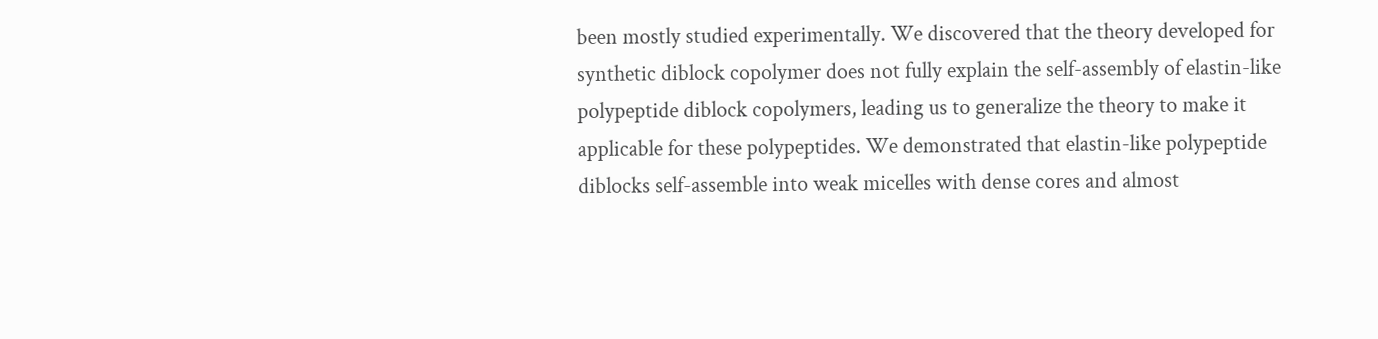been mostly studied experimentally. We discovered that the theory developed for synthetic diblock copolymer does not fully explain the self-assembly of elastin-like polypeptide diblock copolymers, leading us to generalize the theory to make it applicable for these polypeptides. We demonstrated that elastin-like polypeptide diblocks self-assemble into weak micelles with dense cores and almost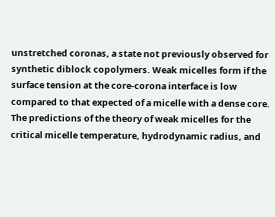unstretched coronas, a state not previously observed for synthetic diblock copolymers. Weak micelles form if the surface tension at the core-corona interface is low compared to that expected of a micelle with a dense core. The predictions of the theory of weak micelles for the critical micelle temperature, hydrodynamic radius, and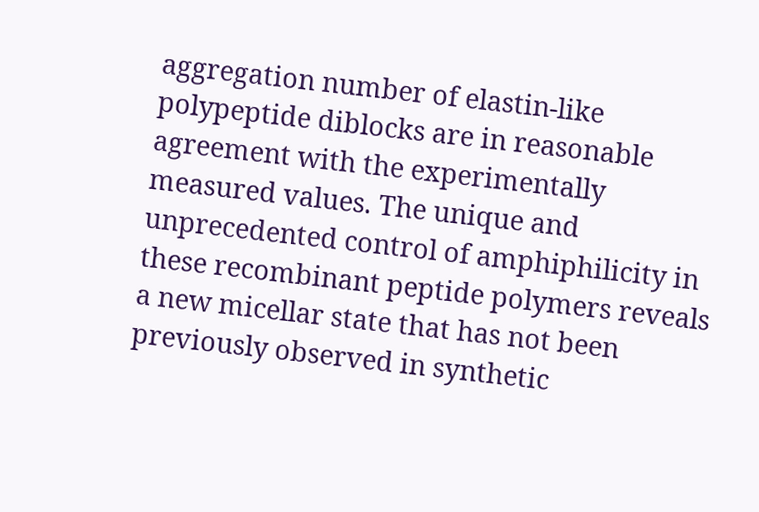aggregation number of elastin-like polypeptide diblocks are in reasonable agreement with the experimentally measured values. The unique and unprecedented control of amphiphilicity in these recombinant peptide polymers reveals a new micellar state that has not been previously observed in synthetic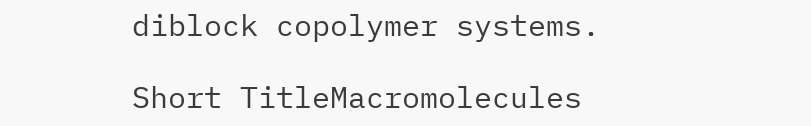diblock copolymer systems.

Short TitleMacromolecules